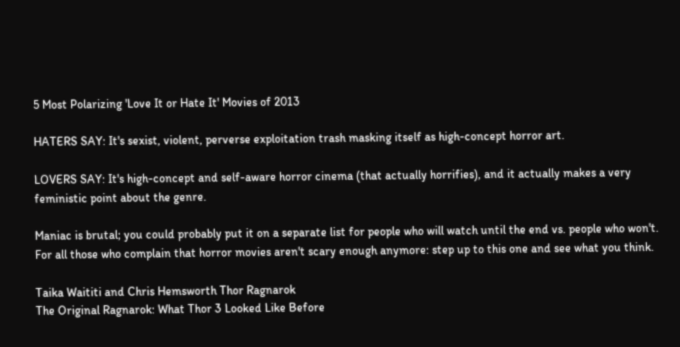5 Most Polarizing 'Love It or Hate It' Movies of 2013

HATERS SAY: It's sexist, violent, perverse exploitation trash masking itself as high-concept horror art.

LOVERS SAY: It's high-concept and self-aware horror cinema (that actually horrifies), and it actually makes a very feministic point about the genre.

Maniac is brutal; you could probably put it on a separate list for people who will watch until the end vs. people who won't. For all those who complain that horror movies aren't scary enough anymore: step up to this one and see what you think.

Taika Waititi and Chris Hemsworth Thor Ragnarok
The Original Ragnarok: What Thor 3 Looked Like Before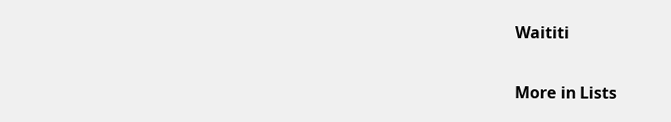Waititi

More in Lists